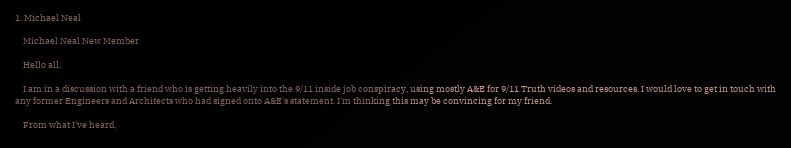1. Michael Neal

    Michael Neal New Member

    Hello all,

    I am in a discussion with a friend who is getting heavily into the 9/11 inside job conspiracy, using mostly A&E for 9/11 Truth videos and resources. I would love to get in touch with any former Engineers and Architects who had signed onto A&E's statement. I'm thinking this may be convincing for my friend.

    From what I've heard,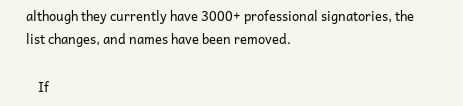although they currently have 3000+ professional signatories, the list changes, and names have been removed.

    If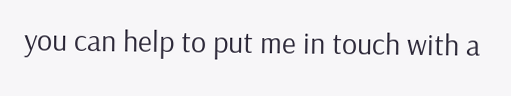you can help to put me in touch with a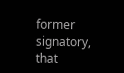former signatory, that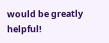would be greatly helpful!